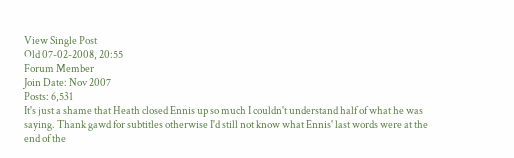View Single Post
Old 07-02-2008, 20:55
Forum Member
Join Date: Nov 2007
Posts: 6,531
It's just a shame that Heath closed Ennis up so much I couldn't understand half of what he was saying. Thank gawd for subtitles otherwise I'd still not know what Ennis' last words were at the end of the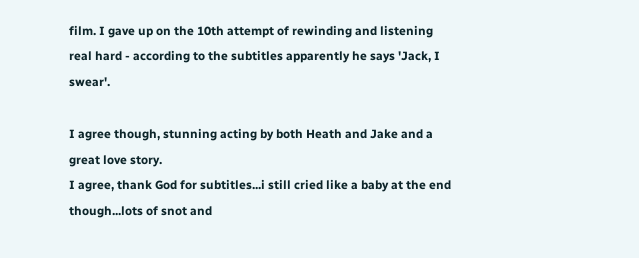film. I gave up on the 10th attempt of rewinding and listening real hard - according to the subtitles apparently he says 'Jack, I swear'.

I agree though, stunning acting by both Heath and Jake and a great love story.
I agree, thank God for subtitles...i still cried like a baby at the end though...lots of snot and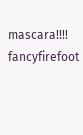mascara!!!!
fancyfirefoot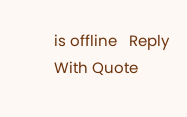is offline   Reply With Quote